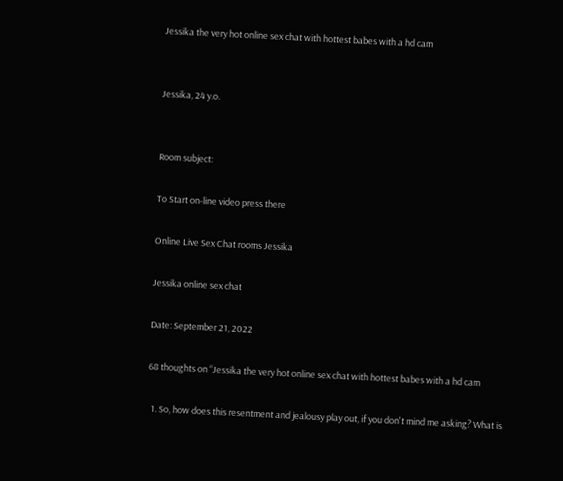Jessika the very hot online sex chat with hottest babes with a hd cam


Jessika, 24 y.o.


Room subject:

To Start on-line video press there

Online Live Sex Chat rooms Jessika

Jessika online sex chat

Date: September 21, 2022

68 thoughts on “Jessika the very hot online sex chat with hottest babes with a hd cam

  1. So, how does this resentment and jealousy play out, if you don't mind me asking? What is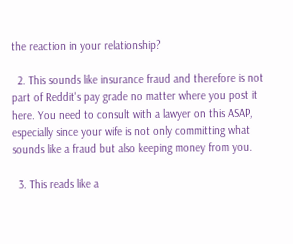the reaction in your relationship?

  2. This sounds like insurance fraud and therefore is not part of Reddit's pay grade no matter where you post it here. You need to consult with a lawyer on this ASAP, especially since your wife is not only committing what sounds like a fraud but also keeping money from you.

  3. This reads like a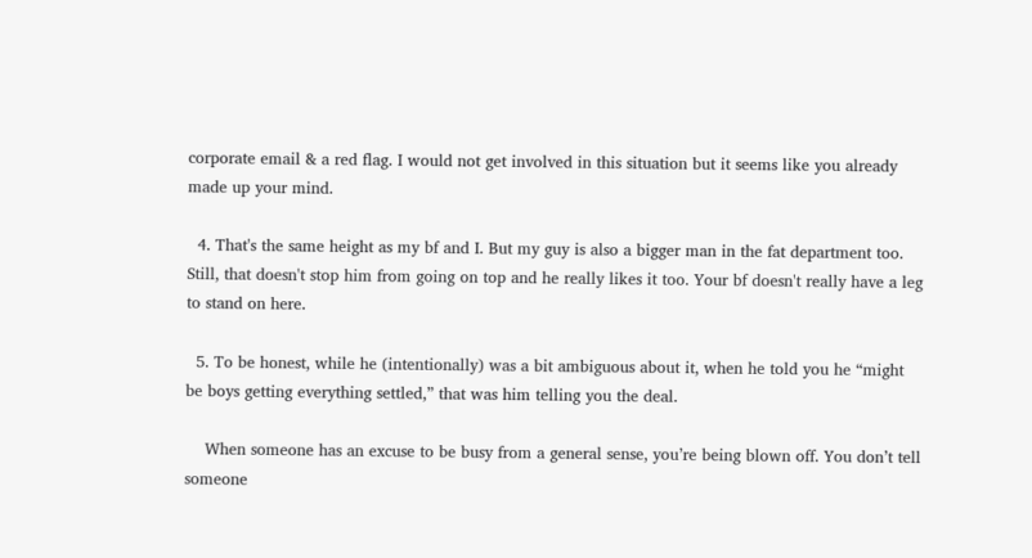corporate email & a red flag. I would not get involved in this situation but it seems like you already made up your mind.

  4. That's the same height as my bf and I. But my guy is also a bigger man in the fat department too. Still, that doesn't stop him from going on top and he really likes it too. Your bf doesn't really have a leg to stand on here.

  5. To be honest, while he (intentionally) was a bit ambiguous about it, when he told you he “might be boys getting everything settled,” that was him telling you the deal.

    When someone has an excuse to be busy from a general sense, you’re being blown off. You don’t tell someone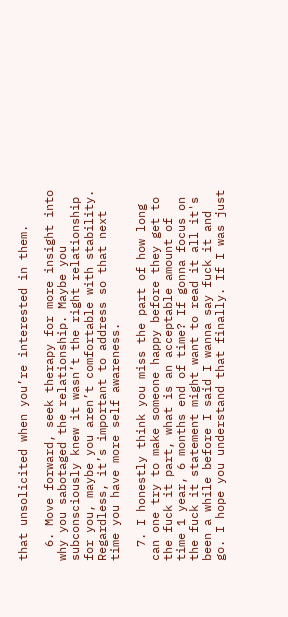that unsolicited when you’re interested in them.

  6. Move forward, seek therapy for more insight into why you sabotaged the relationship. Maybe you subconsciously knew it wasn’t the right relationship for you, maybe you aren’t comfortable with stability. Regardless, it’s important to address so that next time you have more self awareness.

  7. I honestly think you miss the part of how long can one try to make someone happy before they get to the fuck it part, what is an acceptable amount of time 1 year, 6 months end of time? If gonna focus on the fuck it statement might want to read it all it's been a while before I said I wanna say fuck it and go. I hope you understand that finally. If I was just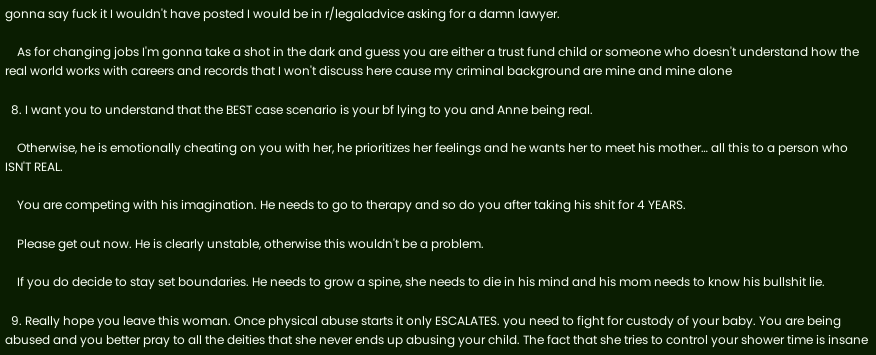gonna say fuck it I wouldn't have posted I would be in r/legaladvice asking for a damn lawyer.

    As for changing jobs I'm gonna take a shot in the dark and guess you are either a trust fund child or someone who doesn't understand how the real world works with careers and records that I won't discuss here cause my criminal background are mine and mine alone

  8. I want you to understand that the BEST case scenario is your bf lying to you and Anne being real.

    Otherwise, he is emotionally cheating on you with her, he prioritizes her feelings and he wants her to meet his mother… all this to a person who ISN'T REAL.

    You are competing with his imagination. He needs to go to therapy and so do you after taking his shit for 4 YEARS.

    Please get out now. He is clearly unstable, otherwise this wouldn't be a problem.

    If you do decide to stay set boundaries. He needs to grow a spine, she needs to die in his mind and his mom needs to know his bullshit lie.

  9. Really hope you leave this woman. Once physical abuse starts it only ESCALATES. you need to fight for custody of your baby. You are being abused and you better pray to all the deities that she never ends up abusing your child. The fact that she tries to control your shower time is insane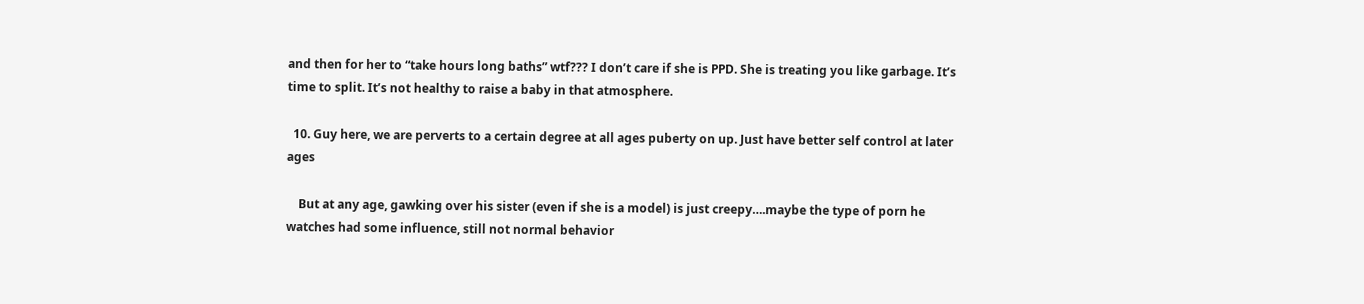and then for her to “take hours long baths” wtf??? I don’t care if she is PPD. She is treating you like garbage. It’s time to split. It’s not healthy to raise a baby in that atmosphere.

  10. Guy here, we are perverts to a certain degree at all ages puberty on up. Just have better self control at later ages

    But at any age, gawking over his sister (even if she is a model) is just creepy….maybe the type of porn he watches had some influence, still not normal behavior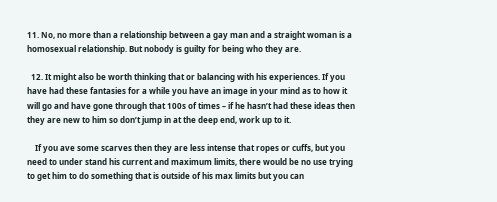11. No, no more than a relationship between a gay man and a straight woman is a homosexual relationship. But nobody is guilty for being who they are.

  12. It might also be worth thinking that or balancing with his experiences. If you have had these fantasies for a while you have an image in your mind as to how it will go and have gone through that 100s of times – if he hasn’t had these ideas then they are new to him so don’t jump in at the deep end, work up to it.

    If you ave some scarves then they are less intense that ropes or cuffs, but you need to under stand his current and maximum limits, there would be no use trying to get him to do something that is outside of his max limits but you can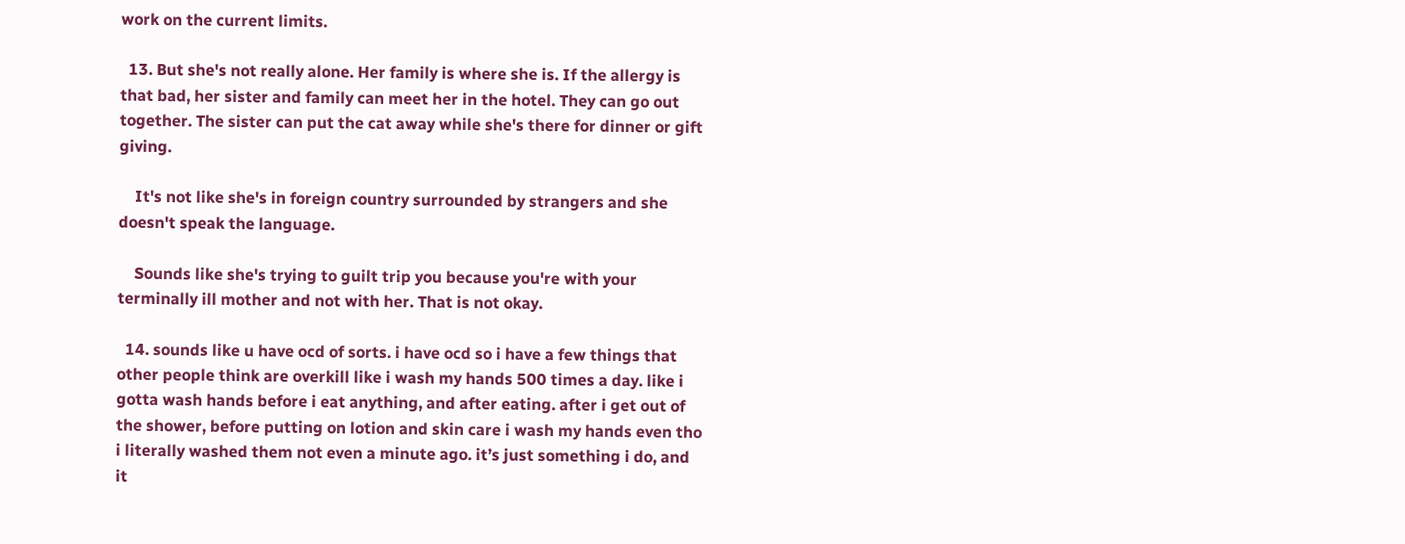work on the current limits.

  13. But she's not really alone. Her family is where she is. If the allergy is that bad, her sister and family can meet her in the hotel. They can go out together. The sister can put the cat away while she's there for dinner or gift giving.

    It's not like she's in foreign country surrounded by strangers and she doesn't speak the language.

    Sounds like she's trying to guilt trip you because you're with your terminally ill mother and not with her. That is not okay.

  14. sounds like u have ocd of sorts. i have ocd so i have a few things that other people think are overkill like i wash my hands 500 times a day. like i gotta wash hands before i eat anything, and after eating. after i get out of the shower, before putting on lotion and skin care i wash my hands even tho i literally washed them not even a minute ago. it’s just something i do, and it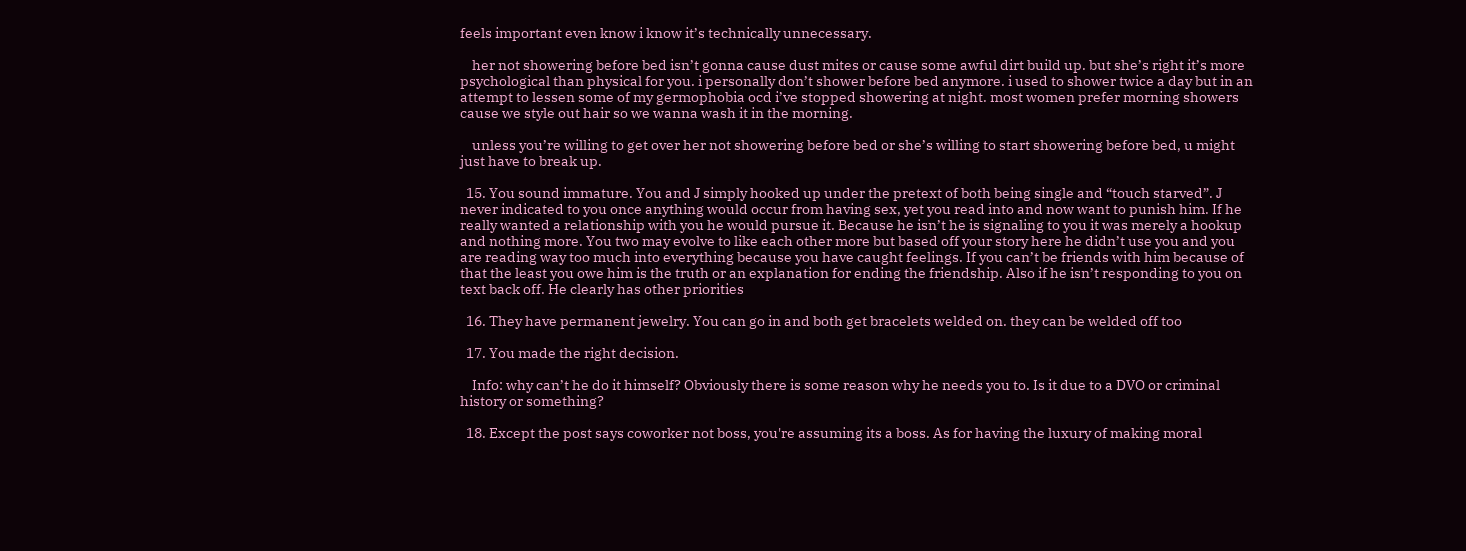feels important even know i know it’s technically unnecessary.

    her not showering before bed isn’t gonna cause dust mites or cause some awful dirt build up. but she’s right it’s more psychological than physical for you. i personally don’t shower before bed anymore. i used to shower twice a day but in an attempt to lessen some of my germophobia ocd i’ve stopped showering at night. most women prefer morning showers cause we style out hair so we wanna wash it in the morning.

    unless you’re willing to get over her not showering before bed or she’s willing to start showering before bed, u might just have to break up.

  15. You sound immature. You and J simply hooked up under the pretext of both being single and “touch starved”. J never indicated to you once anything would occur from having sex, yet you read into and now want to punish him. If he really wanted a relationship with you he would pursue it. Because he isn’t he is signaling to you it was merely a hookup and nothing more. You two may evolve to like each other more but based off your story here he didn’t use you and you are reading way too much into everything because you have caught feelings. If you can’t be friends with him because of that the least you owe him is the truth or an explanation for ending the friendship. Also if he isn’t responding to you on text back off. He clearly has other priorities

  16. They have permanent jewelry. You can go in and both get bracelets welded on. they can be welded off too

  17. You made the right decision.

    Info: why can’t he do it himself? Obviously there is some reason why he needs you to. Is it due to a DVO or criminal history or something?

  18. Except the post says coworker not boss, you're assuming its a boss. As for having the luxury of making moral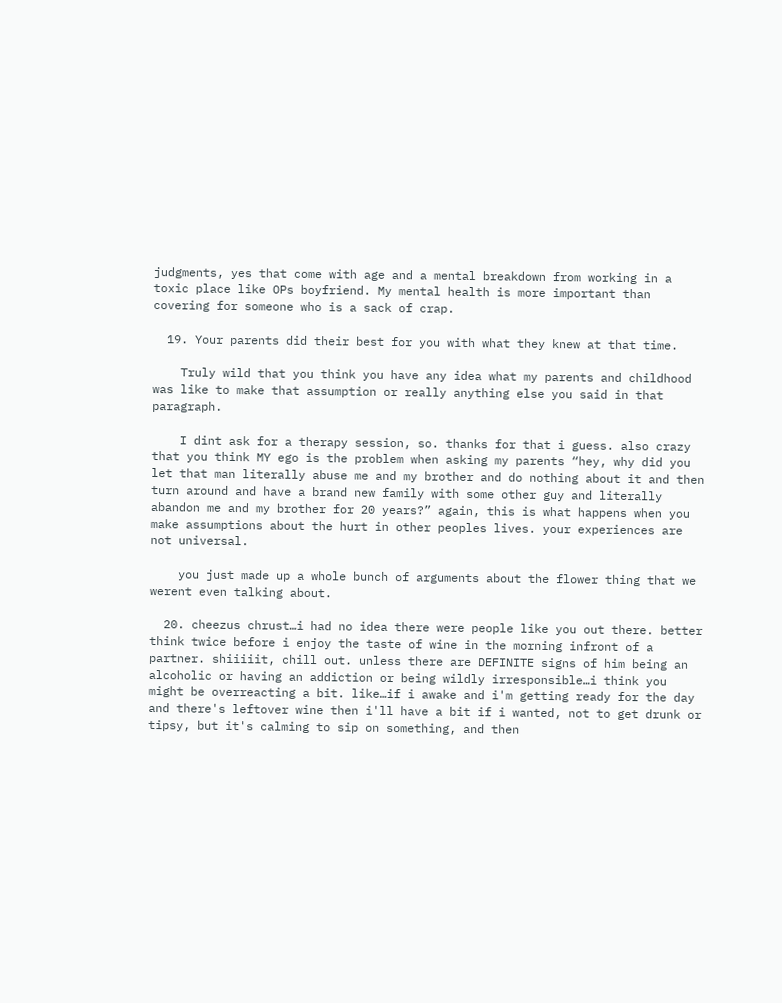judgments, yes that come with age and a mental breakdown from working in a toxic place like OPs boyfriend. My mental health is more important than covering for someone who is a sack of crap.

  19. Your parents did their best for you with what they knew at that time.

    Truly wild that you think you have any idea what my parents and childhood was like to make that assumption or really anything else you said in that paragraph.

    I dint ask for a therapy session, so. thanks for that i guess. also crazy that you think MY ego is the problem when asking my parents “hey, why did you let that man literally abuse me and my brother and do nothing about it and then turn around and have a brand new family with some other guy and literally abandon me and my brother for 20 years?” again, this is what happens when you make assumptions about the hurt in other peoples lives. your experiences are not universal.

    you just made up a whole bunch of arguments about the flower thing that we werent even talking about.

  20. cheezus chrust…i had no idea there were people like you out there. better think twice before i enjoy the taste of wine in the morning infront of a partner. shiiiiit, chill out. unless there are DEFINITE signs of him being an alcoholic or having an addiction or being wildly irresponsible…i think you might be overreacting a bit. like…if i awake and i'm getting ready for the day and there's leftover wine then i'll have a bit if i wanted, not to get drunk or tipsy, but it's calming to sip on something, and then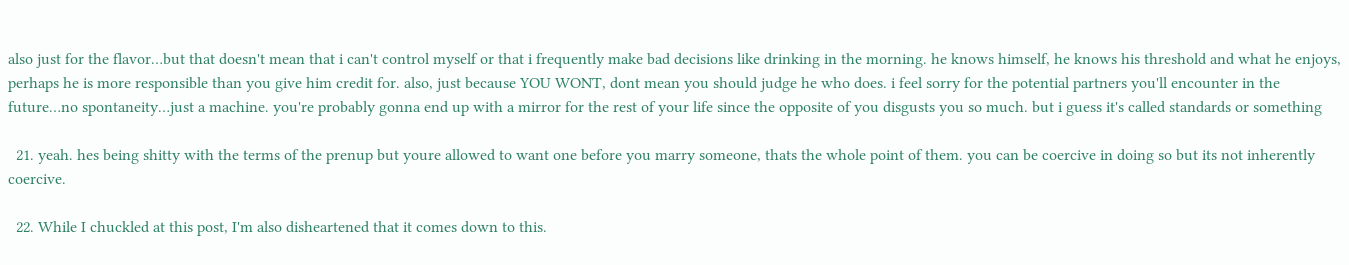also just for the flavor…but that doesn't mean that i can't control myself or that i frequently make bad decisions like drinking in the morning. he knows himself, he knows his threshold and what he enjoys, perhaps he is more responsible than you give him credit for. also, just because YOU WONT, dont mean you should judge he who does. i feel sorry for the potential partners you'll encounter in the future…no spontaneity…just a machine. you're probably gonna end up with a mirror for the rest of your life since the opposite of you disgusts you so much. but i guess it's called standards or something

  21. yeah. hes being shitty with the terms of the prenup but youre allowed to want one before you marry someone, thats the whole point of them. you can be coercive in doing so but its not inherently coercive.

  22. While I chuckled at this post, I'm also disheartened that it comes down to this.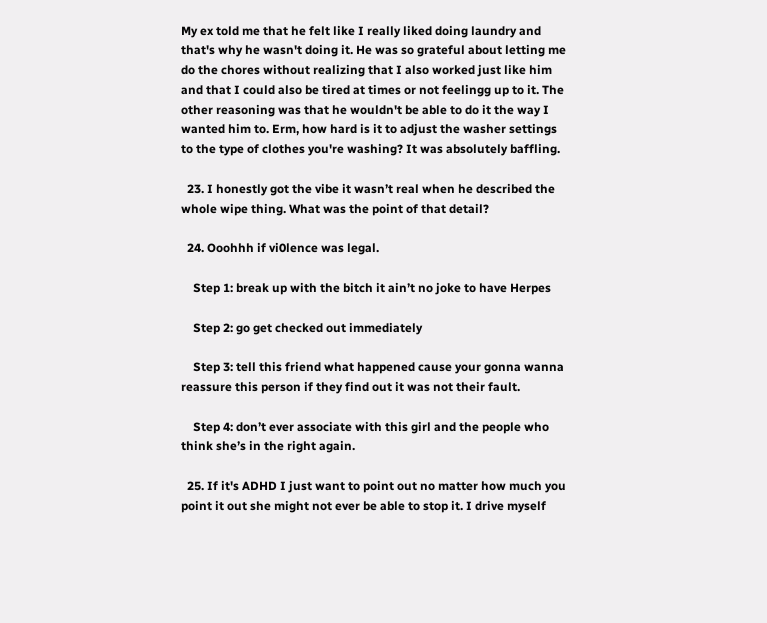My ex told me that he felt like I really liked doing laundry and that's why he wasn't doing it. He was so grateful about letting me do the chores without realizing that I also worked just like him and that I could also be tired at times or not feelingg up to it. The other reasoning was that he wouldn't be able to do it the way I wanted him to. Erm, how hard is it to adjust the washer settings to the type of clothes you're washing? It was absolutely baffling.

  23. I honestly got the vibe it wasn’t real when he described the whole wipe thing. What was the point of that detail?

  24. Ooohhh if vi0lence was legal.

    Step 1: break up with the bitch it ain’t no joke to have Herpes

    Step 2: go get checked out immediately

    Step 3: tell this friend what happened cause your gonna wanna reassure this person if they find out it was not their fault.

    Step 4: don’t ever associate with this girl and the people who think she’s in the right again.

  25. If it's ADHD I just want to point out no matter how much you point it out she might not ever be able to stop it. I drive myself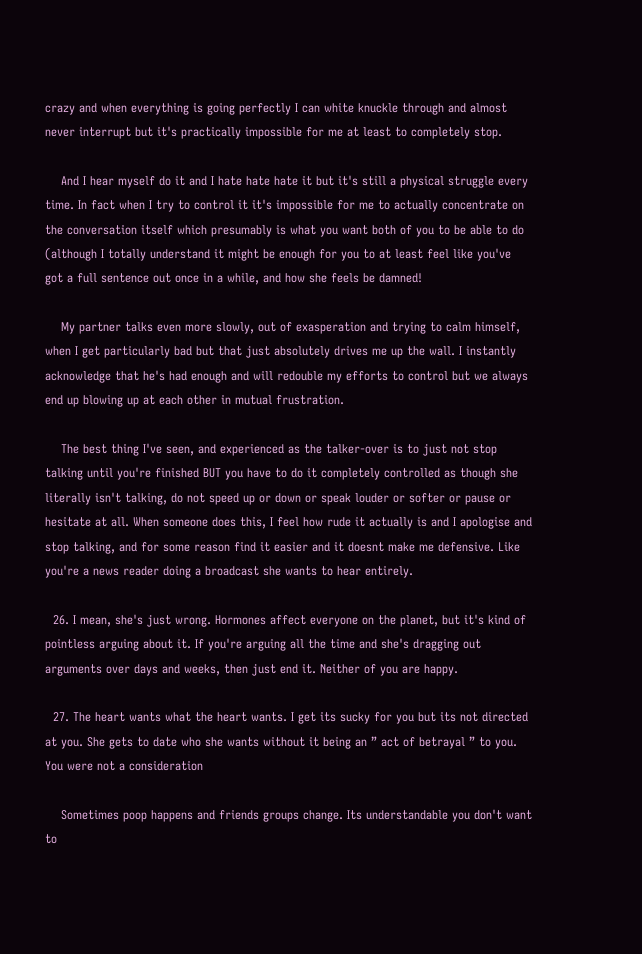crazy and when everything is going perfectly I can white knuckle through and almost never interrupt but it's practically impossible for me at least to completely stop.

    And I hear myself do it and I hate hate hate it but it's still a physical struggle every time. In fact when I try to control it it's impossible for me to actually concentrate on the conversation itself which presumably is what you want both of you to be able to do (although I totally understand it might be enough for you to at least feel like you've got a full sentence out once in a while, and how she feels be damned!

    My partner talks even more slowly, out of exasperation and trying to calm himself, when I get particularly bad but that just absolutely drives me up the wall. I instantly acknowledge that he's had enough and will redouble my efforts to control but we always end up blowing up at each other in mutual frustration.

    The best thing I've seen, and experienced as the talker-over is to just not stop talking until you're finished BUT you have to do it completely controlled as though she literally isn't talking, do not speed up or down or speak louder or softer or pause or hesitate at all. When someone does this, I feel how rude it actually is and I apologise and stop talking, and for some reason find it easier and it doesnt make me defensive. Like you're a news reader doing a broadcast she wants to hear entirely.

  26. I mean, she's just wrong. Hormones affect everyone on the planet, but it's kind of pointless arguing about it. If you're arguing all the time and she's dragging out arguments over days and weeks, then just end it. Neither of you are happy.

  27. The heart wants what the heart wants. I get its sucky for you but its not directed at you. She gets to date who she wants without it being an ” act of betrayal ” to you. You were not a consideration

    Sometimes poop happens and friends groups change. Its understandable you don't want to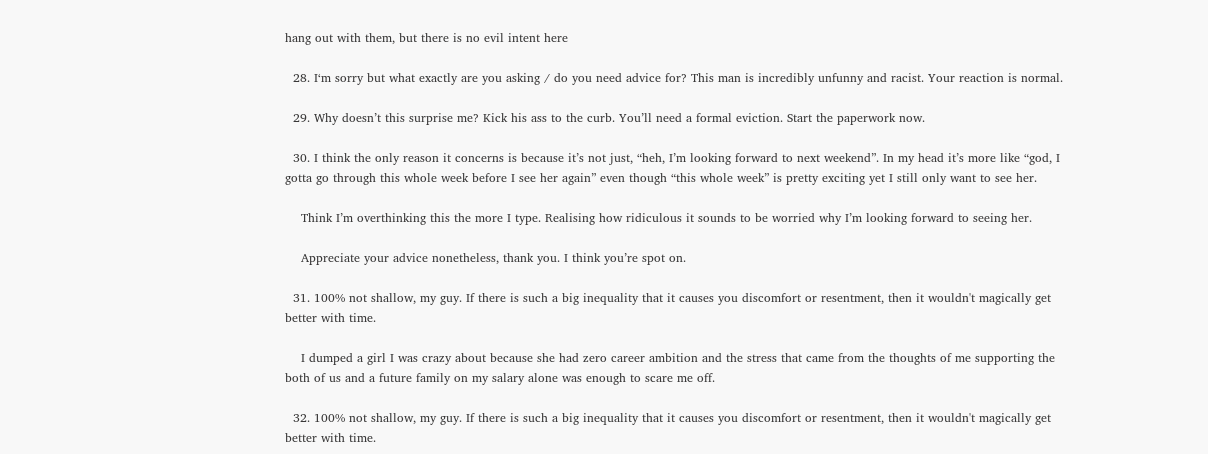hang out with them, but there is no evil intent here

  28. I‘m sorry but what exactly are you asking / do you need advice for? This man is incredibly unfunny and racist. Your reaction is normal.

  29. Why doesn’t this surprise me? Kick his ass to the curb. You’ll need a formal eviction. Start the paperwork now.

  30. I think the only reason it concerns is because it’s not just, “heh, I’m looking forward to next weekend”. In my head it’s more like “god, I gotta go through this whole week before I see her again” even though “this whole week” is pretty exciting yet I still only want to see her.

    Think I’m overthinking this the more I type. Realising how ridiculous it sounds to be worried why I’m looking forward to seeing her.

    Appreciate your advice nonetheless, thank you. I think you’re spot on.

  31. 100% not shallow, my guy. If there is such a big inequality that it causes you discomfort or resentment, then it wouldn't magically get better with time.

    I dumped a girl I was crazy about because she had zero career ambition and the stress that came from the thoughts of me supporting the both of us and a future family on my salary alone was enough to scare me off.

  32. 100% not shallow, my guy. If there is such a big inequality that it causes you discomfort or resentment, then it wouldn't magically get better with time.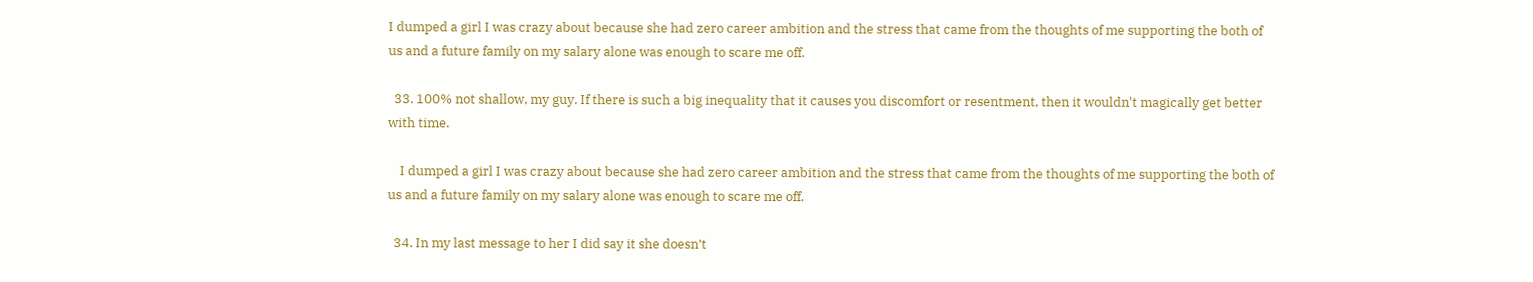I dumped a girl I was crazy about because she had zero career ambition and the stress that came from the thoughts of me supporting the both of us and a future family on my salary alone was enough to scare me off.

  33. 100% not shallow, my guy. If there is such a big inequality that it causes you discomfort or resentment, then it wouldn't magically get better with time.

    I dumped a girl I was crazy about because she had zero career ambition and the stress that came from the thoughts of me supporting the both of us and a future family on my salary alone was enough to scare me off.

  34. In my last message to her I did say it she doesn’t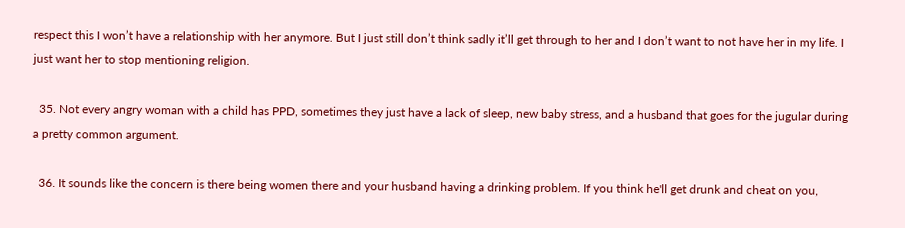respect this I won’t have a relationship with her anymore. But I just still don’t think sadly it’ll get through to her and I don’t want to not have her in my life. I just want her to stop mentioning religion.

  35. Not every angry woman with a child has PPD, sometimes they just have a lack of sleep, new baby stress, and a husband that goes for the jugular during a pretty common argument.

  36. It sounds like the concern is there being women there and your husband having a drinking problem. If you think he'll get drunk and cheat on you,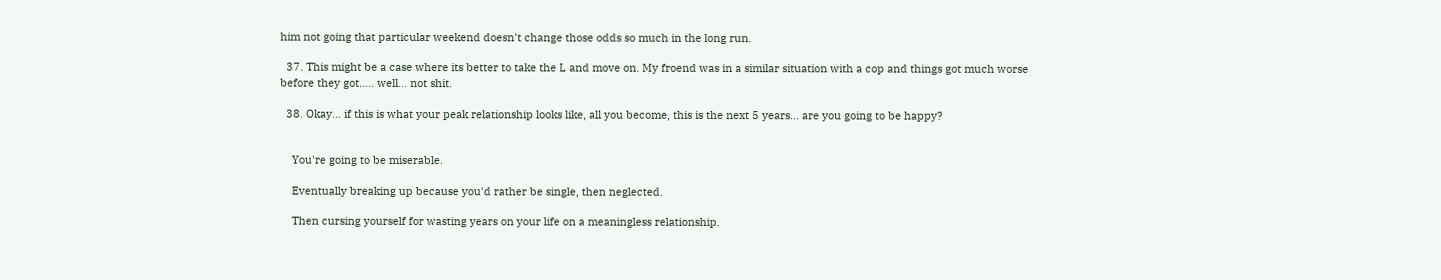him not going that particular weekend doesn't change those odds so much in the long run.

  37. This might be a case where its better to take the L and move on. My froend was in a similar situation with a cop and things got much worse before they got….. well… not shit.

  38. Okay… if this is what your peak relationship looks like, all you become, this is the next 5 years… are you going to be happy?


    You're going to be miserable.

    Eventually breaking up because you'd rather be single, then neglected.

    Then cursing yourself for wasting years on your life on a meaningless relationship.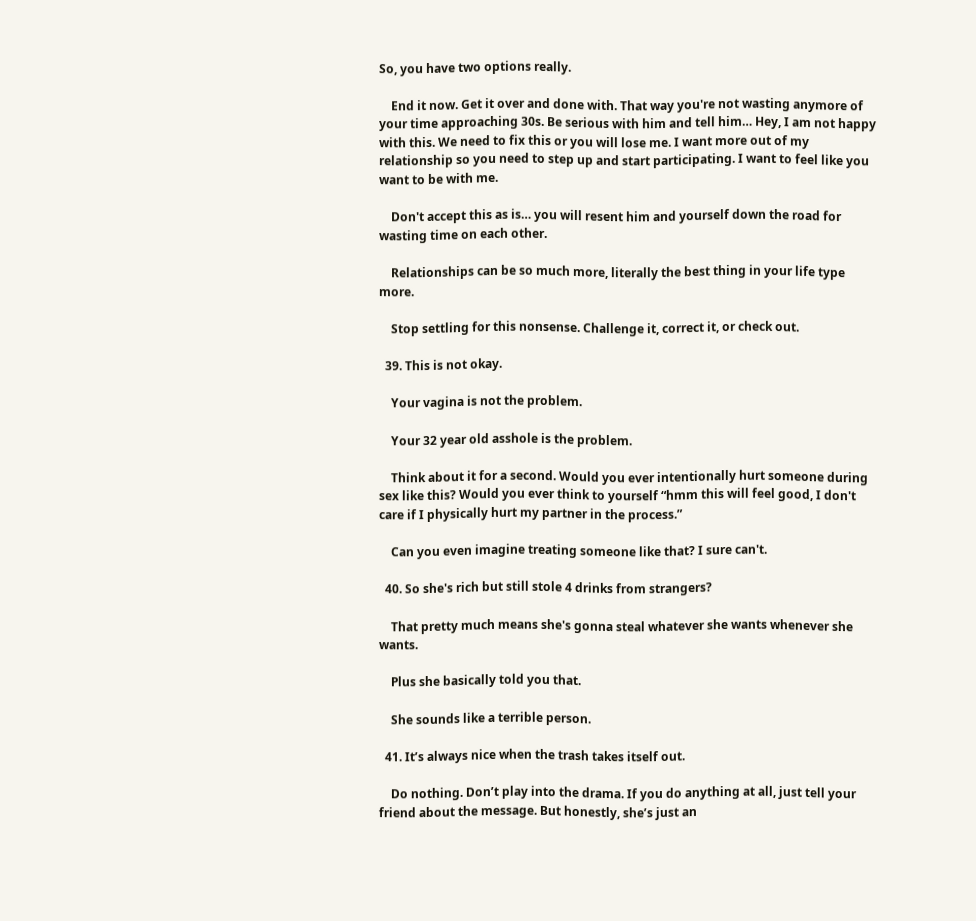So, you have two options really.

    End it now. Get it over and done with. That way you're not wasting anymore of your time approaching 30s. Be serious with him and tell him… Hey, I am not happy with this. We need to fix this or you will lose me. I want more out of my relationship so you need to step up and start participating. I want to feel like you want to be with me.

    Don't accept this as is… you will resent him and yourself down the road for wasting time on each other.

    Relationships can be so much more, literally the best thing in your life type more.

    Stop settling for this nonsense. Challenge it, correct it, or check out.

  39. This is not okay.

    Your vagina is not the problem.

    Your 32 year old asshole is the problem.

    Think about it for a second. Would you ever intentionally hurt someone during sex like this? Would you ever think to yourself “hmm this will feel good, I don't care if I physically hurt my partner in the process.”

    Can you even imagine treating someone like that? I sure can't.

  40. So she's rich but still stole 4 drinks from strangers?

    That pretty much means she's gonna steal whatever she wants whenever she wants.

    Plus she basically told you that.

    She sounds like a terrible person.

  41. It’s always nice when the trash takes itself out.

    Do nothing. Don’t play into the drama. If you do anything at all, just tell your friend about the message. But honestly, she’s just an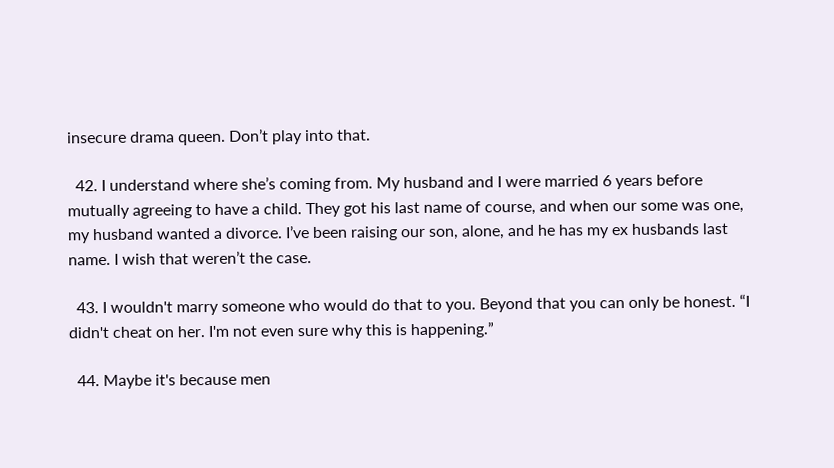insecure drama queen. Don’t play into that.

  42. I understand where she’s coming from. My husband and I were married 6 years before mutually agreeing to have a child. They got his last name of course, and when our some was one, my husband wanted a divorce. I’ve been raising our son, alone, and he has my ex husbands last name. I wish that weren’t the case.

  43. I wouldn't marry someone who would do that to you. Beyond that you can only be honest. “I didn't cheat on her. I'm not even sure why this is happening.”

  44. Maybe it's because men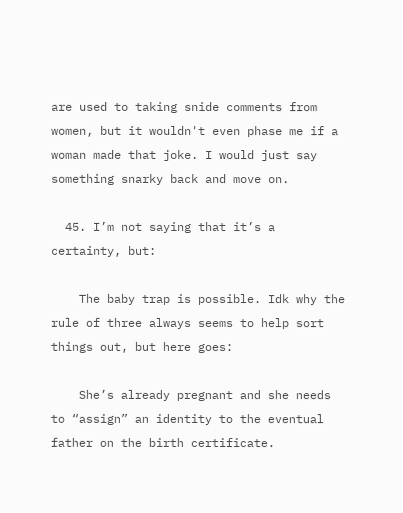are used to taking snide comments from women, but it wouldn't even phase me if a woman made that joke. I would just say something snarky back and move on.

  45. I’m not saying that it’s a certainty, but:

    The baby trap is possible. Idk why the rule of three always seems to help sort things out, but here goes:

    She’s already pregnant and she needs to “assign” an identity to the eventual father on the birth certificate.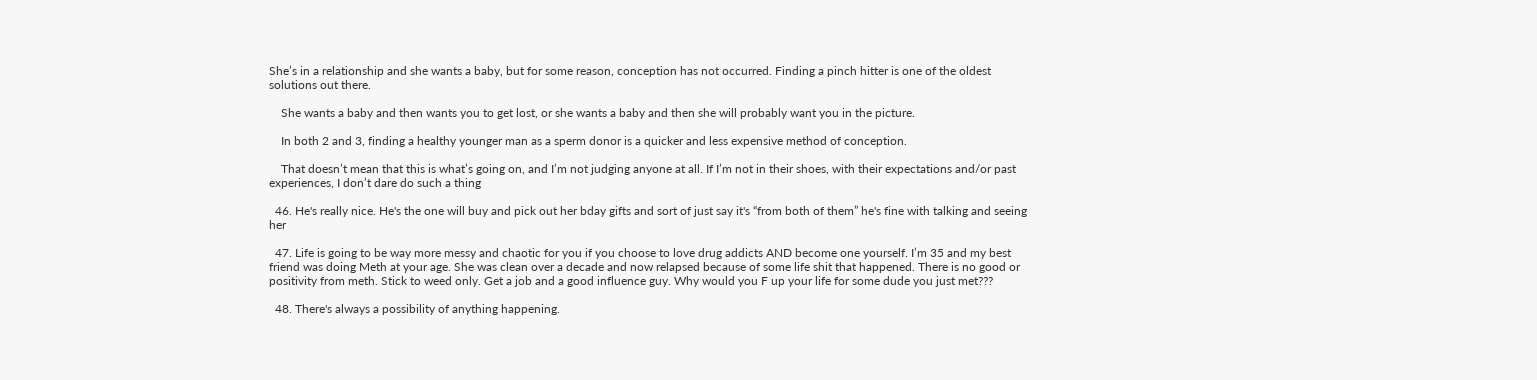She’s in a relationship and she wants a baby, but for some reason, conception has not occurred. Finding a pinch hitter is one of the oldest solutions out there.

    She wants a baby and then wants you to get lost, or she wants a baby and then she will probably want you in the picture.

    In both 2 and 3, finding a healthy younger man as a sperm donor is a quicker and less expensive method of conception.

    That doesn’t mean that this is what’s going on, and I’m not judging anyone at all. If I’m not in their shoes, with their expectations and/or past experiences, I don’t dare do such a thing

  46. He's really nice. He's the one will buy and pick out her bday gifts and sort of just say it's “from both of them” he's fine with talking and seeing her

  47. Life is going to be way more messy and chaotic for you if you choose to love drug addicts AND become one yourself. I’m 35 and my best friend was doing Meth at your age. She was clean over a decade and now relapsed because of some life shit that happened. There is no good or positivity from meth. Stick to weed only. Get a job and a good influence guy. Why would you F up your life for some dude you just met???

  48. There's always a possibility of anything happening.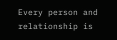Every person and relationship is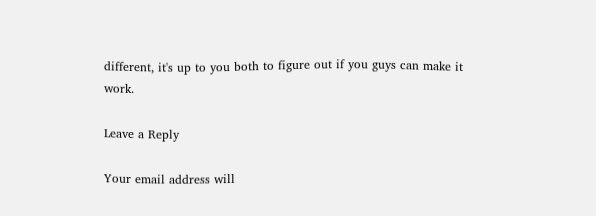different, it's up to you both to figure out if you guys can make it work.

Leave a Reply

Your email address will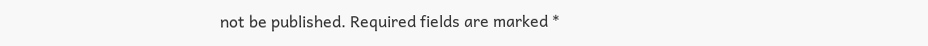not be published. Required fields are marked *